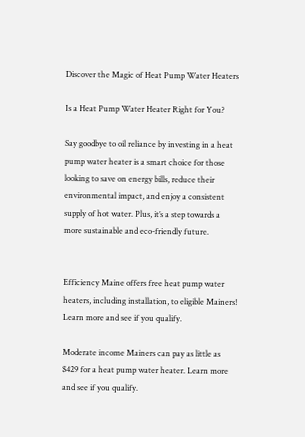Discover the Magic of Heat Pump Water Heaters

Is a Heat Pump Water Heater Right for You?

Say goodbye to oil reliance by investing in a heat pump water heater is a smart choice for those looking to save on energy bills, reduce their environmental impact, and enjoy a consistent supply of hot water. Plus, it’s a step towards a more sustainable and eco-friendly future.


Efficiency Maine offers free heat pump water heaters, including installation, to eligible Mainers! Learn more and see if you qualify.

Moderate income Mainers can pay as little as $429 for a heat pump water heater. Learn more and see if you qualify.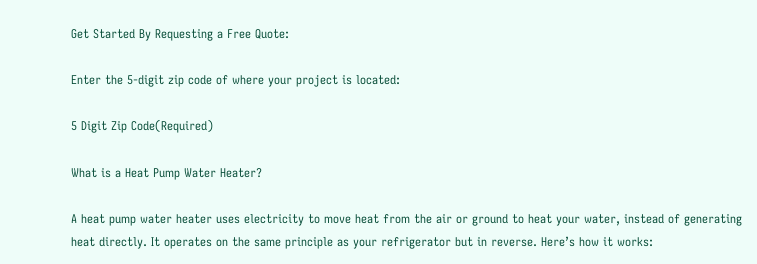Get Started By Requesting a Free Quote:

Enter the 5-digit zip code of where your project is located:

5 Digit Zip Code(Required)

What is a Heat Pump Water Heater?

A heat pump water heater uses electricity to move heat from the air or ground to heat your water, instead of generating heat directly. It operates on the same principle as your refrigerator but in reverse. Here’s how it works: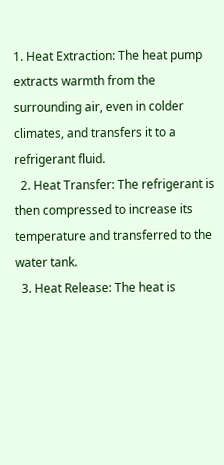1. Heat Extraction: The heat pump extracts warmth from the surrounding air, even in colder climates, and transfers it to a refrigerant fluid.
  2. Heat Transfer: The refrigerant is then compressed to increase its temperature and transferred to the water tank.
  3. Heat Release: The heat is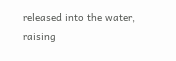released into the water, raising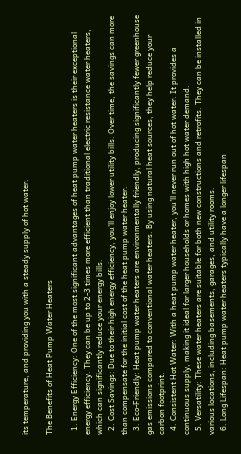its temperature, and providing you with a steady supply of hot water.

The Benefits of Heat Pump Water Heaters

  1. Energy Efficiency: One of the most significant advantages of heat pump water heaters is their exceptional energy efficiency. They can be up to 2-3 times more efficient than traditional electric resistance water heaters, which can significantly reduce your energy bills.
  2. Cost Savings: Due to their high energy efficiency, you’ll enjoy lower utility bills. Over time, the savings can more than compensate for the initial cost of the heat pump water heater.
  3. Eco-Friendly: Heat pump water heaters are environmentally friendly, producing significantly fewer greenhouse gas emissions compared to conventional water heaters. By using natural heat sources, they help reduce your carbon footprint.
  4. Consistent Hot Water: With a heat pump water heater, you’ll never run out of hot water. It provides a continuous supply, making it ideal for larger households or homes with high hot water demand.
  5. Versatility: These water heaters are suitable for both new constructions and retrofits. They can be installed in various locations, including basements, garages, and utility rooms.
  6. Long Lifespan: Heat pump water heaters typically have a longer lifespan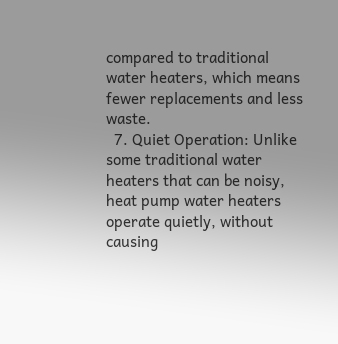compared to traditional water heaters, which means fewer replacements and less waste.
  7. Quiet Operation: Unlike some traditional water heaters that can be noisy, heat pump water heaters operate quietly, without causing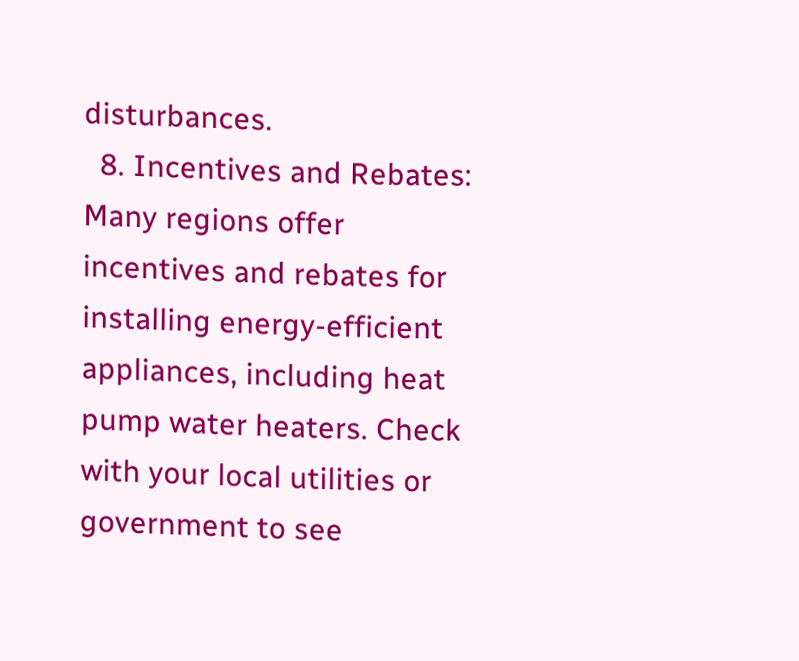disturbances.
  8. Incentives and Rebates: Many regions offer incentives and rebates for installing energy-efficient appliances, including heat pump water heaters. Check with your local utilities or government to see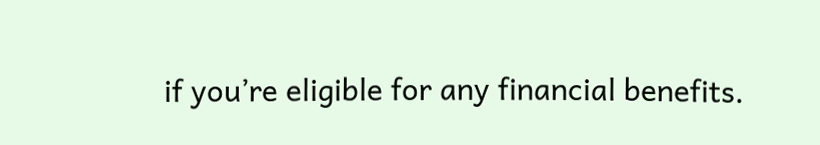if you’re eligible for any financial benefits.